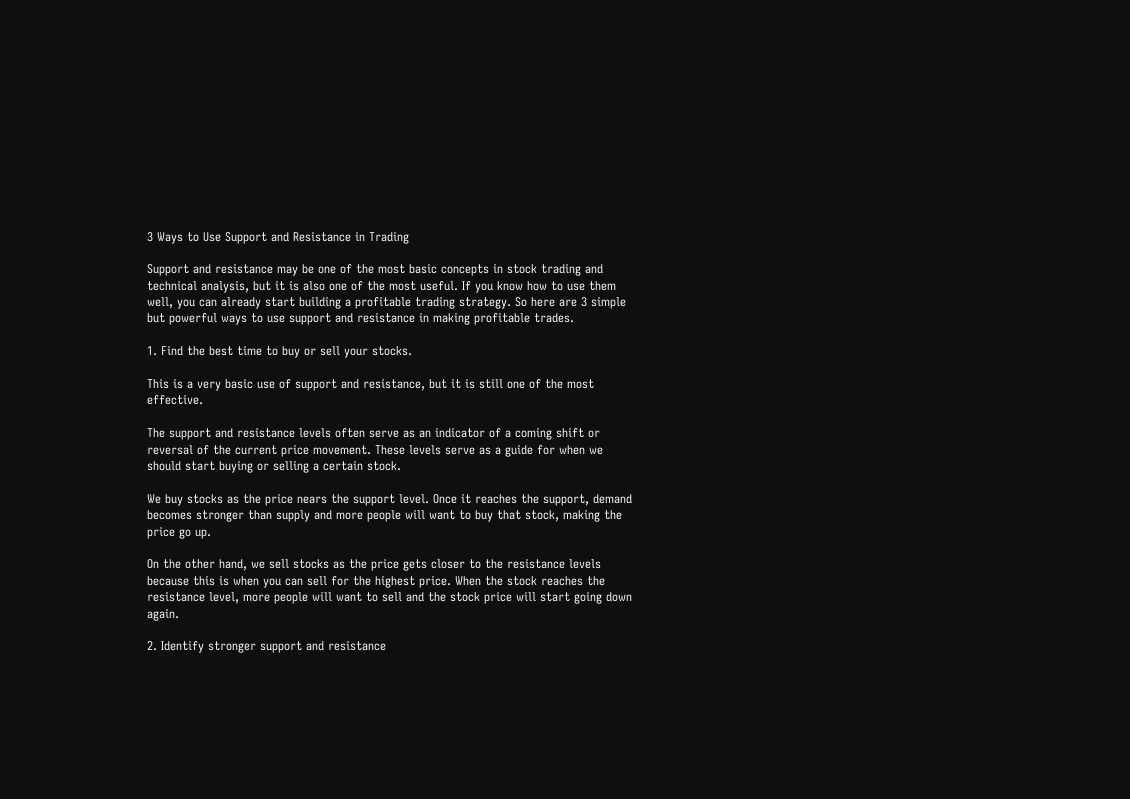3 Ways to Use Support and Resistance in Trading

Support and resistance may be one of the most basic concepts in stock trading and technical analysis, but it is also one of the most useful. If you know how to use them well, you can already start building a profitable trading strategy. So here are 3 simple but powerful ways to use support and resistance in making profitable trades.

1. Find the best time to buy or sell your stocks.

This is a very basic use of support and resistance, but it is still one of the most effective.

The support and resistance levels often serve as an indicator of a coming shift or reversal of the current price movement. These levels serve as a guide for when we should start buying or selling a certain stock.

We buy stocks as the price nears the support level. Once it reaches the support, demand becomes stronger than supply and more people will want to buy that stock, making the price go up.

On the other hand, we sell stocks as the price gets closer to the resistance levels because this is when you can sell for the highest price. When the stock reaches the resistance level, more people will want to sell and the stock price will start going down again.

2. Identify stronger support and resistance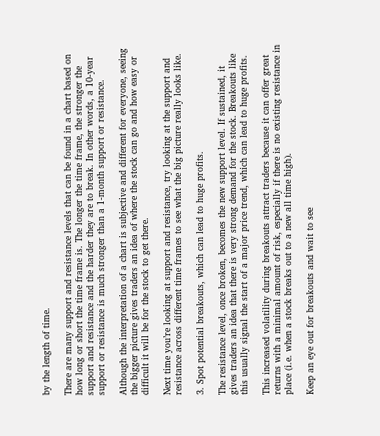by the length of time.

There are many support and resistance levels that can be found in a chart based on how long or short the time frame is. The longer the time frame, the stronger the support and resistance and the harder they are to break. In other words, a 10-year support or resistance is much stronger than a 1-month support or resistance.

Although the interpretation of a chart is subjective and different for everyone, seeing the bigger picture gives traders an idea of where the stock can go and how easy or difficult it will be for the stock to get there.

Next time you’re looking at support and resistance, try looking at the support and resistance across different time frames to see what the big picture really looks like.

3. Spot potential breakouts, which can lead to huge profits.

The resistance level, once broken, becomes the new support level. If sustained, it gives traders an idea that there is very strong demand for the stock. Breakouts like this usually signal the start of a major price trend, which can lead to huge profits.

This increased volatility during breakouts attract traders because it can offer great returns with a minimal amount of risk, especially if there is no existing resistance in place (i.e. when a stock breaks out to a new all time high).

Keep an eye out for breakouts and wait to see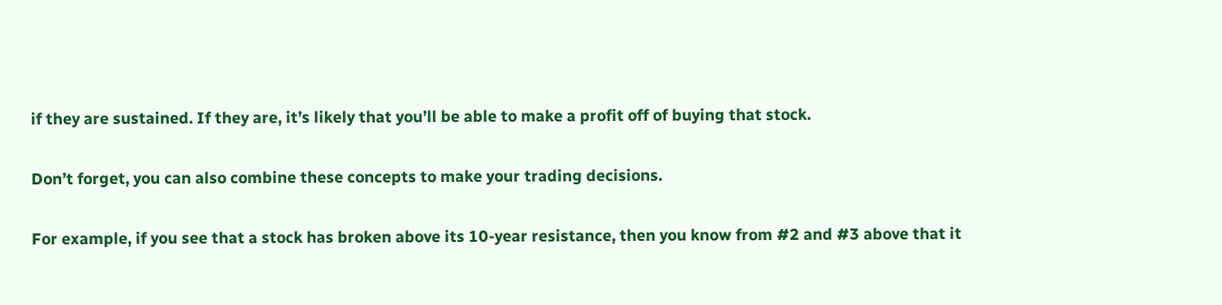if they are sustained. If they are, it’s likely that you’ll be able to make a profit off of buying that stock.

Don’t forget, you can also combine these concepts to make your trading decisions.

For example, if you see that a stock has broken above its 10-year resistance, then you know from #2 and #3 above that it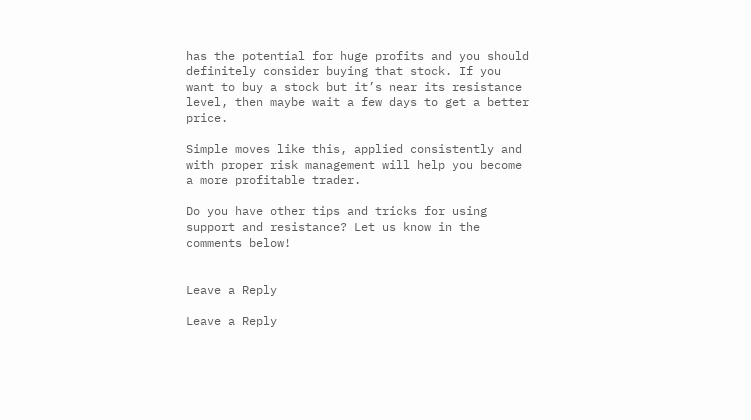has the potential for huge profits and you should definitely consider buying that stock. If you want to buy a stock but it’s near its resistance level, then maybe wait a few days to get a better price.

Simple moves like this, applied consistently and with proper risk management will help you become a more profitable trader.

Do you have other tips and tricks for using support and resistance? Let us know in the comments below!


Leave a Reply

Leave a Reply